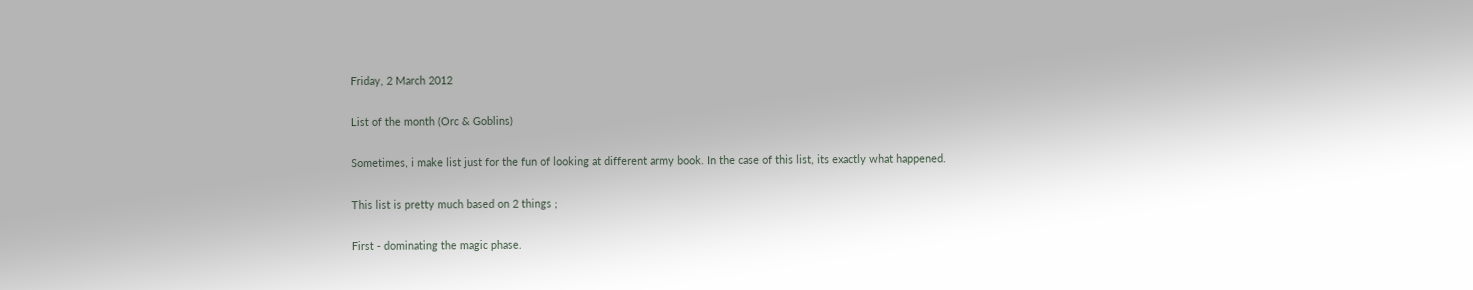Friday, 2 March 2012

List of the month (Orc & Goblins)

Sometimes, i make list just for the fun of looking at different army book. In the case of this list, its exactly what happened.

This list is pretty much based on 2 things ;

First - dominating the magic phase.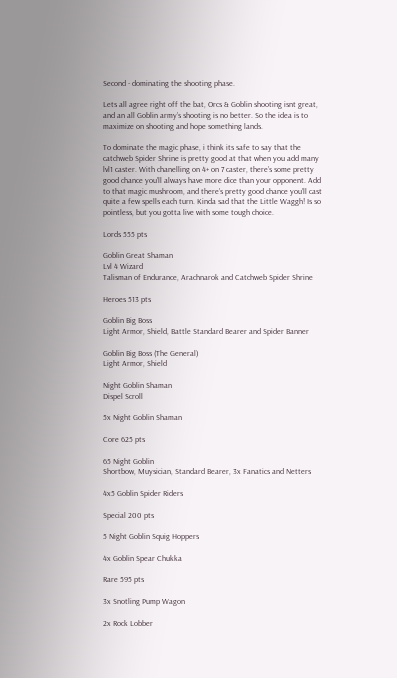Second - dominating the shooting phase.

Lets all agree right off the bat, Orcs & Goblin shooting isnt great, and an all Goblin army’s shooting is no better. So the idea is to maximize on shooting and hope something lands.

To dominate the magic phase, i think its safe to say that the catchweb Spider Shrine is pretty good at that when you add many lvl1 caster. With chanelling on 4+ on 7 caster, there’s some pretty good chance you’ll always have more dice than your opponent. Add to that magic mushroom, and there’s pretty good chance you’ll cast quite a few spells each turn. Kinda sad that the Little Waggh! Is so pointless, but you gotta live with some tough choice.

Lords 555 pts

Goblin Great Shaman
Lvl 4 Wizard
Talisman of Endurance, Arachnarok and Catchweb Spider Shrine

Heroes 513 pts

Goblin Big Boss
Light Armor, Shield, Battle Standard Bearer and Spider Banner

Goblin Big Boss (The General)
Light Armor, Shield

Night Goblin Shaman
Dispel Scroll

5x Night Goblin Shaman

Core 625 pts

65 Night Goblin
Shortbow, Muysician, Standard Bearer, 3x Fanatics and Netters

4x5 Goblin Spider Riders

Special 200 pts

5 Night Goblin Squig Hoppers

4x Goblin Spear Chukka

Rare 595 pts

3x Snotling Pump Wagon

2x Rock Lobber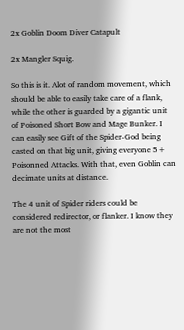2x Goblin Doom Diver Catapult

2x Mangler Squig.

So this is it. Alot of random movement, which should be able to easily take care of a flank, while the other is guarded by a gigantic unit of Poisoned Short Bow and Mage Bunker. I can easily see Gift of the Spider-God being casted on that big unit, giving everyone 5+ Poisonned Attacks. With that, even Goblin can decimate units at distance.

The 4 unit of Spider riders could be considered redirector, or flanker. I know they are not the most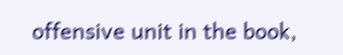offensive unit in the book,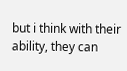but i think with their ability, they can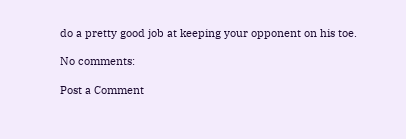do a pretty good job at keeping your opponent on his toe.

No comments:

Post a Comment